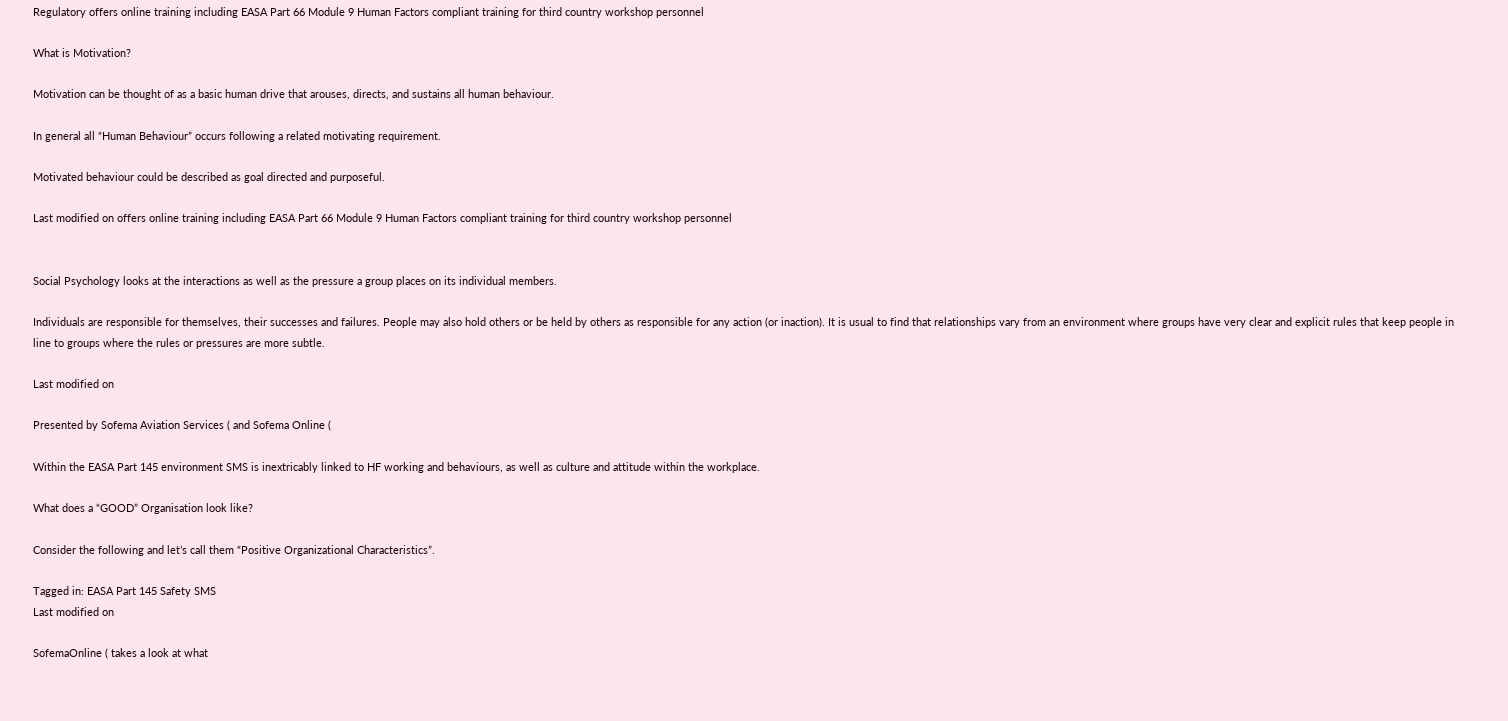Regulatory offers online training including EASA Part 66 Module 9 Human Factors compliant training for third country workshop personnel

What is Motivation?

Motivation can be thought of as a basic human drive that arouses, directs, and sustains all human behaviour.

In general all “Human Behaviour” occurs following a related motivating requirement.

Motivated behaviour could be described as goal directed and purposeful.

Last modified on offers online training including EASA Part 66 Module 9 Human Factors compliant training for third country workshop personnel


Social Psychology looks at the interactions as well as the pressure a group places on its individual members.

Individuals are responsible for themselves, their successes and failures. People may also hold others or be held by others as responsible for any action (or inaction). It is usual to find that relationships vary from an environment where groups have very clear and explicit rules that keep people in line to groups where the rules or pressures are more subtle.

Last modified on

Presented by Sofema Aviation Services ( and Sofema Online (

Within the EASA Part 145 environment SMS is inextricably linked to HF working and behaviours, as well as culture and attitude within the workplace.

What does a “GOOD” Organisation look like?

Consider the following and let’s call them “Positive Organizational Characteristics”.

Tagged in: EASA Part 145 Safety SMS
Last modified on

SofemaOnline ( takes a look at what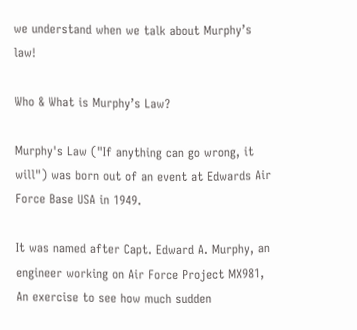we understand when we talk about Murphy’s law!

Who & What is Murphy’s Law?

Murphy's Law ("If anything can go wrong, it will") was born out of an event at Edwards Air Force Base USA in 1949.

It was named after Capt. Edward A. Murphy, an engineer working on Air Force Project MX981, An exercise to see how much sudden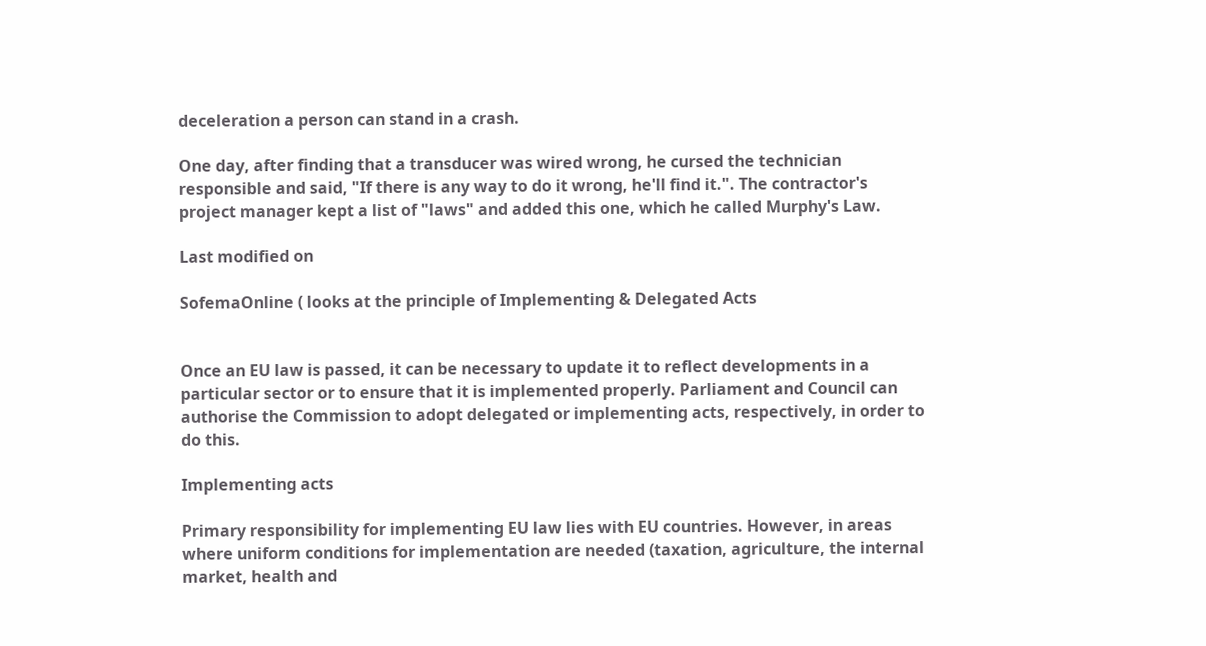deceleration a person can stand in a crash.

One day, after finding that a transducer was wired wrong, he cursed the technician responsible and said, "If there is any way to do it wrong, he'll find it.". The contractor's project manager kept a list of "laws" and added this one, which he called Murphy's Law.

Last modified on

SofemaOnline ( looks at the principle of Implementing & Delegated Acts


Once an EU law is passed, it can be necessary to update it to reflect developments in a particular sector or to ensure that it is implemented properly. Parliament and Council can authorise the Commission to adopt delegated or implementing acts, respectively, in order to do this.

Implementing acts

Primary responsibility for implementing EU law lies with EU countries. However, in areas where uniform conditions for implementation are needed (taxation, agriculture, the internal market, health and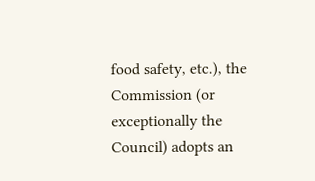food safety, etc.), the Commission (or exceptionally the Council) adopts an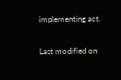implementing act.

Last modified on